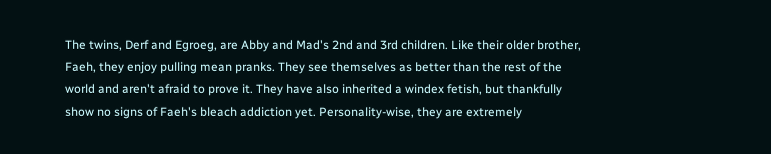The twins, Derf and Egroeg, are Abby and Mad's 2nd and 3rd children. Like their older brother, Faeh, they enjoy pulling mean pranks. They see themselves as better than the rest of the world and aren't afraid to prove it. They have also inherited a windex fetish, but thankfully show no signs of Faeh's bleach addiction yet. Personality-wise, they are extremely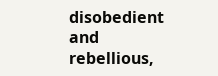disobedient and rebellious,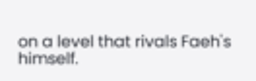on a level that rivals Faeh's himself.